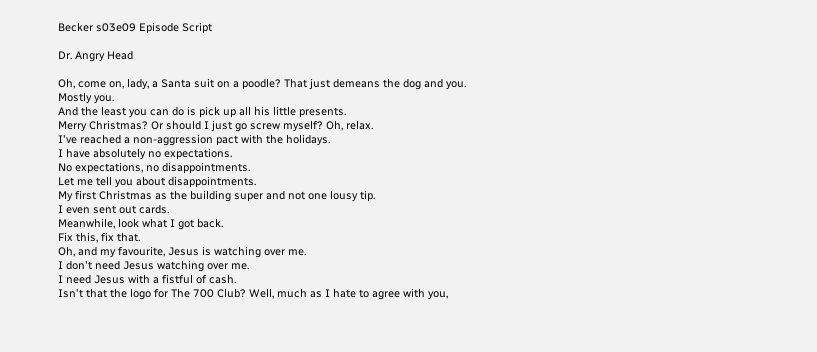Becker s03e09 Episode Script

Dr. Angry Head

Oh, come on, lady, a Santa suit on a poodle? That just demeans the dog and you.
Mostly you.
And the least you can do is pick up all his little presents.
Merry Christmas? Or should I just go screw myself? Oh, relax.
I've reached a non-aggression pact with the holidays.
I have absolutely no expectations.
No expectations, no disappointments.
Let me tell you about disappointments.
My first Christmas as the building super and not one lousy tip.
I even sent out cards.
Meanwhile, look what I got back.
Fix this, fix that.
Oh, and my favourite, Jesus is watching over me.
I don't need Jesus watching over me.
I need Jesus with a fistful of cash.
Isn't that the logo for The 700 Club? Well, much as I hate to agree with you,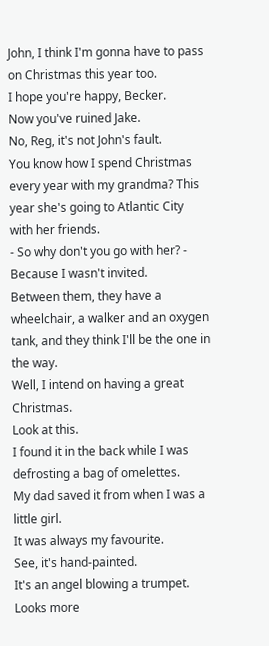John, I think I'm gonna have to pass on Christmas this year too.
I hope you're happy, Becker.
Now you've ruined Jake.
No, Reg, it's not John's fault.
You know how I spend Christmas every year with my grandma? This year she's going to Atlantic City with her friends.
- So why don't you go with her? - Because I wasn't invited.
Between them, they have a wheelchair, a walker and an oxygen tank, and they think I'll be the one in the way.
Well, I intend on having a great Christmas.
Look at this.
I found it in the back while I was defrosting a bag of omelettes.
My dad saved it from when I was a little girl.
It was always my favourite.
See, it's hand-painted.
It's an angel blowing a trumpet.
Looks more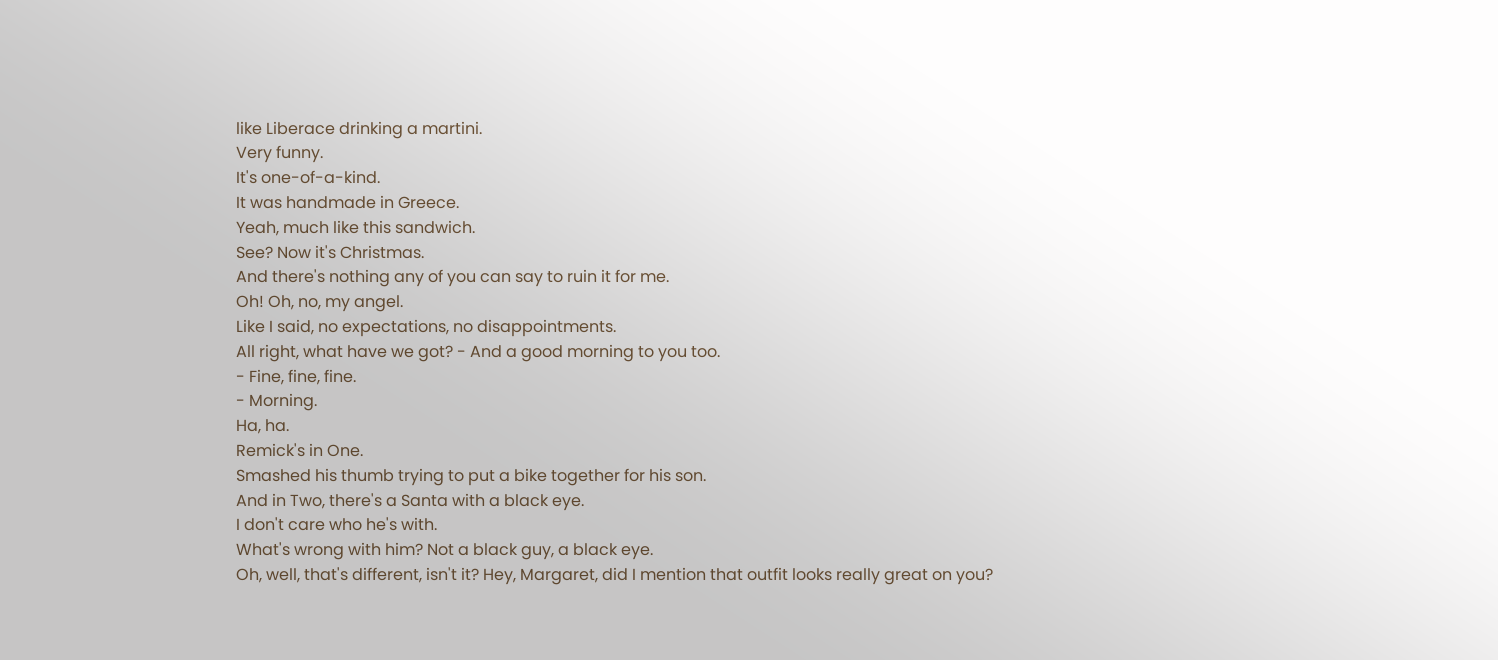like Liberace drinking a martini.
Very funny.
It's one-of-a-kind.
It was handmade in Greece.
Yeah, much like this sandwich.
See? Now it's Christmas.
And there's nothing any of you can say to ruin it for me.
Oh! Oh, no, my angel.
Like I said, no expectations, no disappointments.
All right, what have we got? - And a good morning to you too.
- Fine, fine, fine.
- Morning.
Ha, ha.
Remick's in One.
Smashed his thumb trying to put a bike together for his son.
And in Two, there's a Santa with a black eye.
I don't care who he's with.
What's wrong with him? Not a black guy, a black eye.
Oh, well, that's different, isn't it? Hey, Margaret, did I mention that outfit looks really great on you?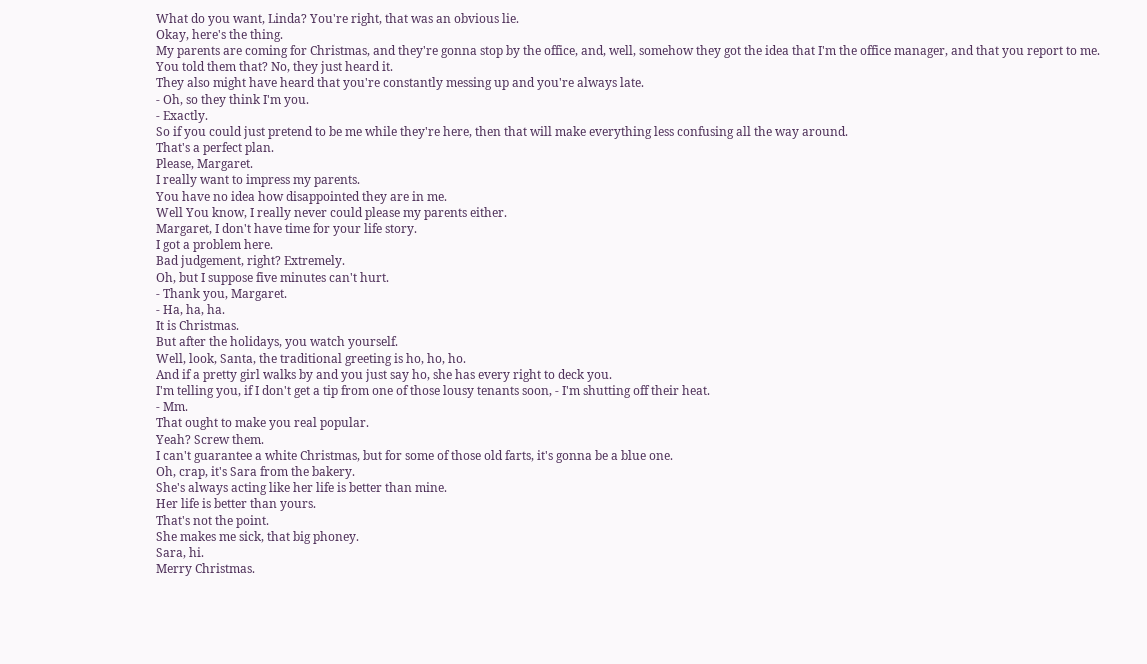What do you want, Linda? You're right, that was an obvious lie.
Okay, here's the thing.
My parents are coming for Christmas, and they're gonna stop by the office, and, well, somehow they got the idea that I'm the office manager, and that you report to me.
You told them that? No, they just heard it.
They also might have heard that you're constantly messing up and you're always late.
- Oh, so they think I'm you.
- Exactly.
So if you could just pretend to be me while they're here, then that will make everything less confusing all the way around.
That's a perfect plan.
Please, Margaret.
I really want to impress my parents.
You have no idea how disappointed they are in me.
Well You know, I really never could please my parents either.
Margaret, I don't have time for your life story.
I got a problem here.
Bad judgement, right? Extremely.
Oh, but I suppose five minutes can't hurt.
- Thank you, Margaret.
- Ha, ha, ha.
It is Christmas.
But after the holidays, you watch yourself.
Well, look, Santa, the traditional greeting is ho, ho, ho.
And if a pretty girl walks by and you just say ho, she has every right to deck you.
I'm telling you, if I don't get a tip from one of those lousy tenants soon, - I'm shutting off their heat.
- Mm.
That ought to make you real popular.
Yeah? Screw them.
I can't guarantee a white Christmas, but for some of those old farts, it's gonna be a blue one.
Oh, crap, it's Sara from the bakery.
She's always acting like her life is better than mine.
Her life is better than yours.
That's not the point.
She makes me sick, that big phoney.
Sara, hi.
Merry Christmas.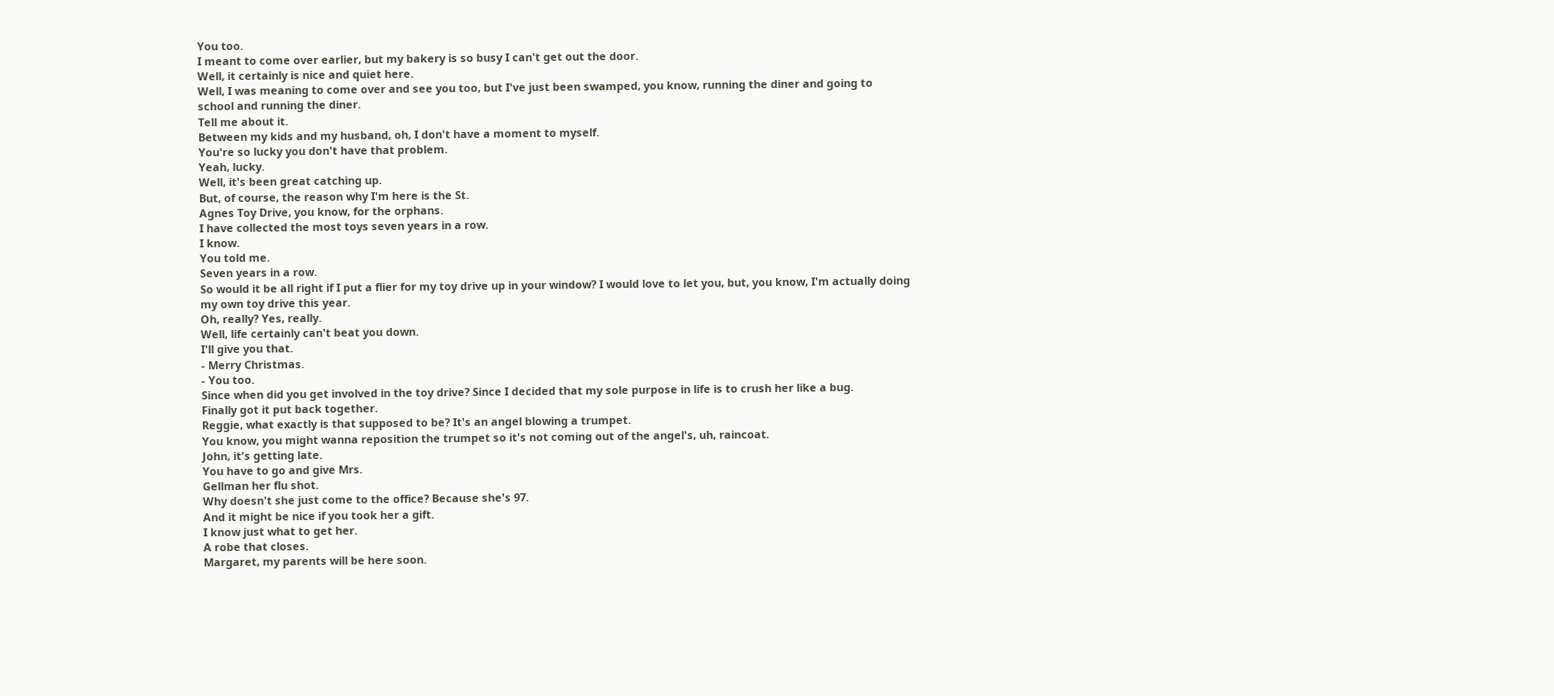You too.
I meant to come over earlier, but my bakery is so busy I can't get out the door.
Well, it certainly is nice and quiet here.
Well, I was meaning to come over and see you too, but I've just been swamped, you know, running the diner and going to school and running the diner.
Tell me about it.
Between my kids and my husband, oh, I don't have a moment to myself.
You're so lucky you don't have that problem.
Yeah, lucky.
Well, it's been great catching up.
But, of course, the reason why I'm here is the St.
Agnes Toy Drive, you know, for the orphans.
I have collected the most toys seven years in a row.
I know.
You told me.
Seven years in a row.
So would it be all right if I put a flier for my toy drive up in your window? I would love to let you, but, you know, I'm actually doing my own toy drive this year.
Oh, really? Yes, really.
Well, life certainly can't beat you down.
I'll give you that.
- Merry Christmas.
- You too.
Since when did you get involved in the toy drive? Since I decided that my sole purpose in life is to crush her like a bug.
Finally got it put back together.
Reggie, what exactly is that supposed to be? It's an angel blowing a trumpet.
You know, you might wanna reposition the trumpet so it's not coming out of the angel's, uh, raincoat.
John, it's getting late.
You have to go and give Mrs.
Gellman her flu shot.
Why doesn't she just come to the office? Because she's 97.
And it might be nice if you took her a gift.
I know just what to get her.
A robe that closes.
Margaret, my parents will be here soon.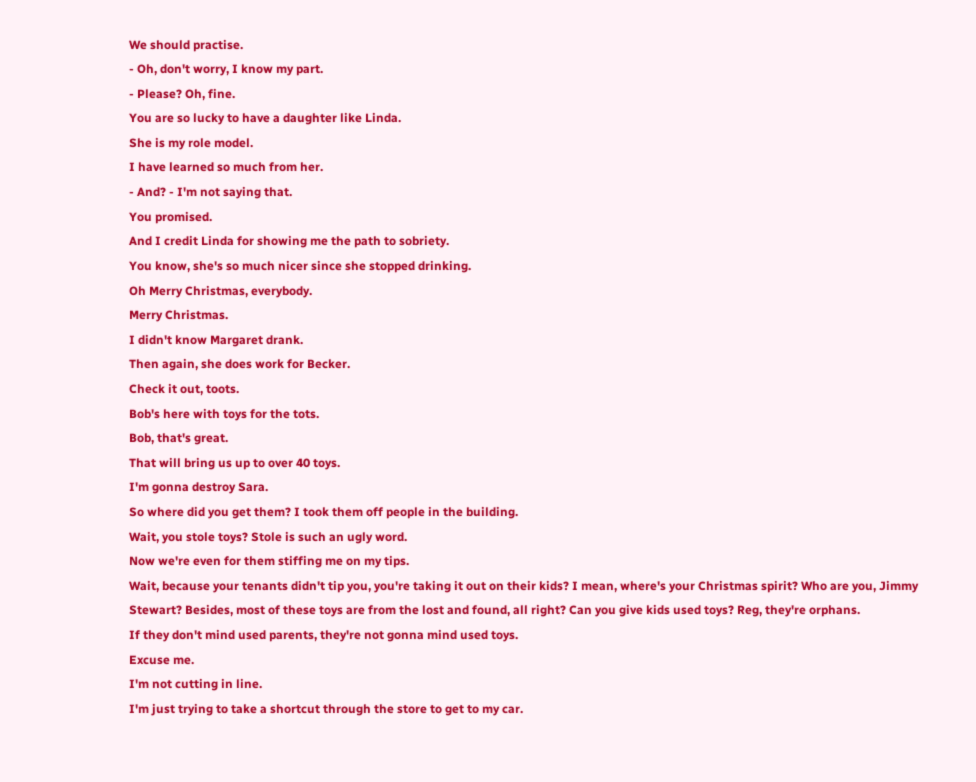We should practise.
- Oh, don't worry, I know my part.
- Please? Oh, fine.
You are so lucky to have a daughter like Linda.
She is my role model.
I have learned so much from her.
- And? - I'm not saying that.
You promised.
And I credit Linda for showing me the path to sobriety.
You know, she's so much nicer since she stopped drinking.
Oh Merry Christmas, everybody.
Merry Christmas.
I didn't know Margaret drank.
Then again, she does work for Becker.
Check it out, toots.
Bob's here with toys for the tots.
Bob, that's great.
That will bring us up to over 40 toys.
I'm gonna destroy Sara.
So where did you get them? I took them off people in the building.
Wait, you stole toys? Stole is such an ugly word.
Now we're even for them stiffing me on my tips.
Wait, because your tenants didn't tip you, you're taking it out on their kids? I mean, where's your Christmas spirit? Who are you, Jimmy Stewart? Besides, most of these toys are from the lost and found, all right? Can you give kids used toys? Reg, they're orphans.
If they don't mind used parents, they're not gonna mind used toys.
Excuse me.
I'm not cutting in line.
I'm just trying to take a shortcut through the store to get to my car.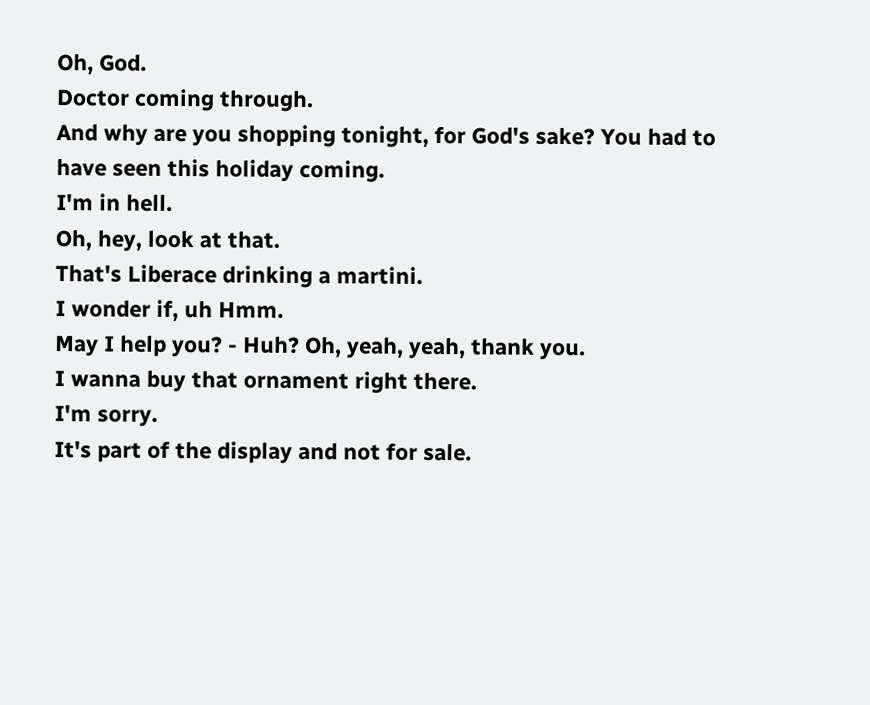Oh, God.
Doctor coming through.
And why are you shopping tonight, for God's sake? You had to have seen this holiday coming.
I'm in hell.
Oh, hey, look at that.
That's Liberace drinking a martini.
I wonder if, uh Hmm.
May I help you? - Huh? Oh, yeah, yeah, thank you.
I wanna buy that ornament right there.
I'm sorry.
It's part of the display and not for sale.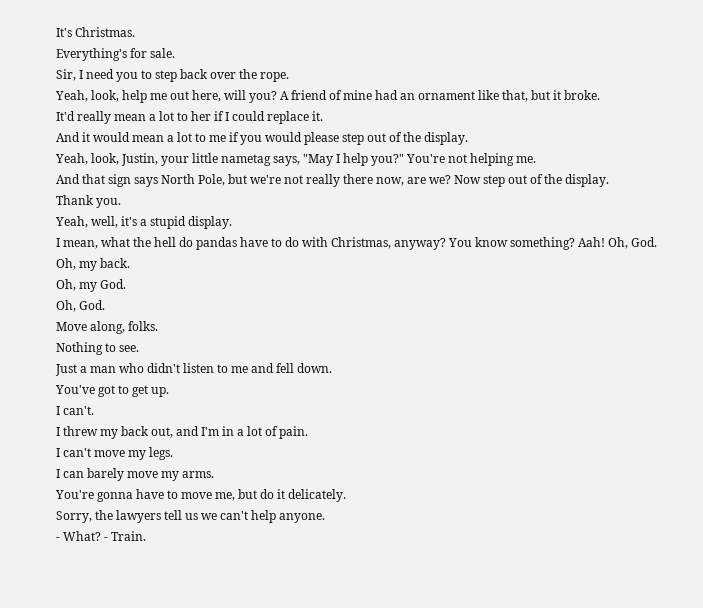It's Christmas.
Everything's for sale.
Sir, I need you to step back over the rope.
Yeah, look, help me out here, will you? A friend of mine had an ornament like that, but it broke.
It'd really mean a lot to her if I could replace it.
And it would mean a lot to me if you would please step out of the display.
Yeah, look, Justin, your little nametag says, "May I help you?" You're not helping me.
And that sign says North Pole, but we're not really there now, are we? Now step out of the display.
Thank you.
Yeah, well, it's a stupid display.
I mean, what the hell do pandas have to do with Christmas, anyway? You know something? Aah! Oh, God.
Oh, my back.
Oh, my God.
Oh, God.
Move along, folks.
Nothing to see.
Just a man who didn't listen to me and fell down.
You've got to get up.
I can't.
I threw my back out, and I'm in a lot of pain.
I can't move my legs.
I can barely move my arms.
You're gonna have to move me, but do it delicately.
Sorry, the lawyers tell us we can't help anyone.
- What? - Train.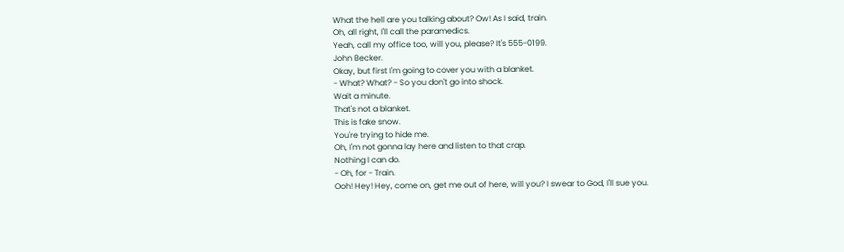What the hell are you talking about? Ow! As I said, train.
Oh, all right, I'll call the paramedics.
Yeah, call my office too, will you, please? It's 555-0199.
John Becker.
Okay, but first I'm going to cover you with a blanket.
- What? What? - So you don't go into shock.
Wait a minute.
That's not a blanket.
This is fake snow.
You're trying to hide me.
Oh, I'm not gonna lay here and listen to that crap.
Nothing I can do.
- Oh, for - Train.
Ooh! Hey! Hey, come on, get me out of here, will you? I swear to God, I'll sue you.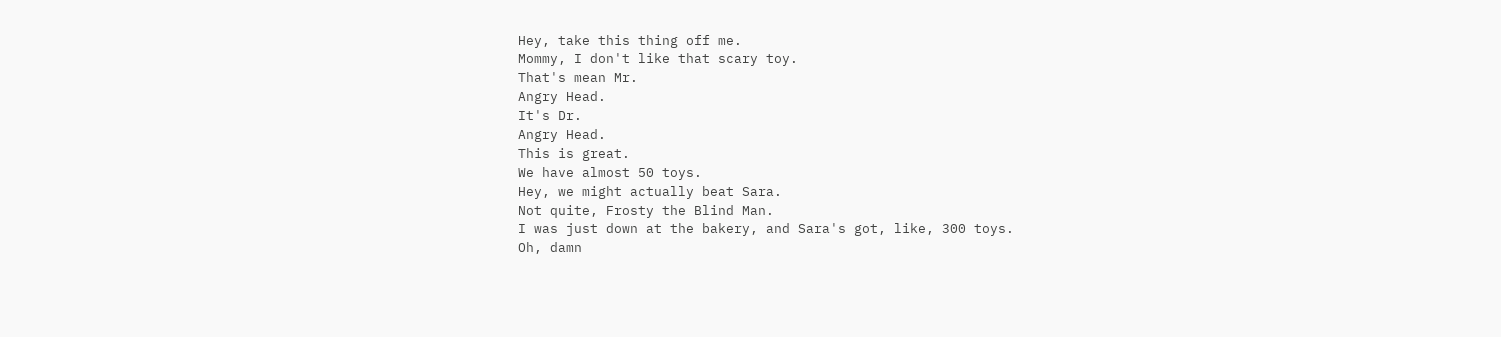Hey, take this thing off me.
Mommy, I don't like that scary toy.
That's mean Mr.
Angry Head.
It's Dr.
Angry Head.
This is great.
We have almost 50 toys.
Hey, we might actually beat Sara.
Not quite, Frosty the Blind Man.
I was just down at the bakery, and Sara's got, like, 300 toys.
Oh, damn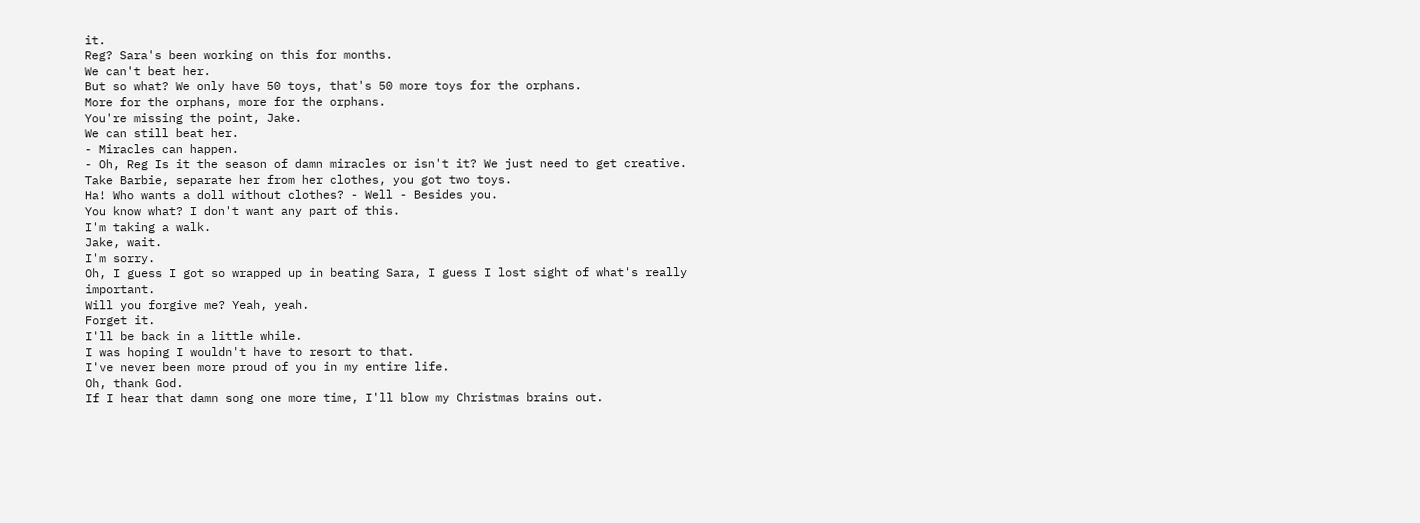it.
Reg? Sara's been working on this for months.
We can't beat her.
But so what? We only have 50 toys, that's 50 more toys for the orphans.
More for the orphans, more for the orphans.
You're missing the point, Jake.
We can still beat her.
- Miracles can happen.
- Oh, Reg Is it the season of damn miracles or isn't it? We just need to get creative.
Take Barbie, separate her from her clothes, you got two toys.
Ha! Who wants a doll without clothes? - Well - Besides you.
You know what? I don't want any part of this.
I'm taking a walk.
Jake, wait.
I'm sorry.
Oh, I guess I got so wrapped up in beating Sara, I guess I lost sight of what's really important.
Will you forgive me? Yeah, yeah.
Forget it.
I'll be back in a little while.
I was hoping I wouldn't have to resort to that.
I've never been more proud of you in my entire life.
Oh, thank God.
If I hear that damn song one more time, I'll blow my Christmas brains out.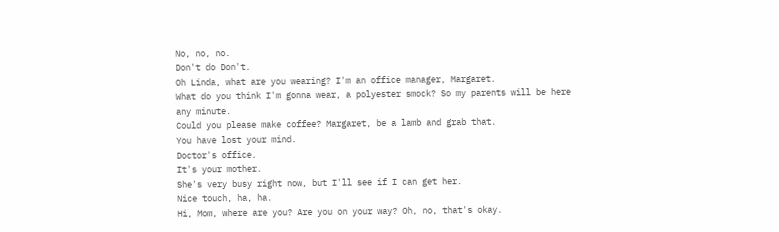No, no, no.
Don't do Don't.
Oh Linda, what are you wearing? I'm an office manager, Margaret.
What do you think I'm gonna wear, a polyester smock? So my parents will be here any minute.
Could you please make coffee? Margaret, be a lamb and grab that.
You have lost your mind.
Doctor's office.
It's your mother.
She's very busy right now, but I'll see if I can get her.
Nice touch, ha, ha.
Hi, Mom, where are you? Are you on your way? Oh, no, that's okay.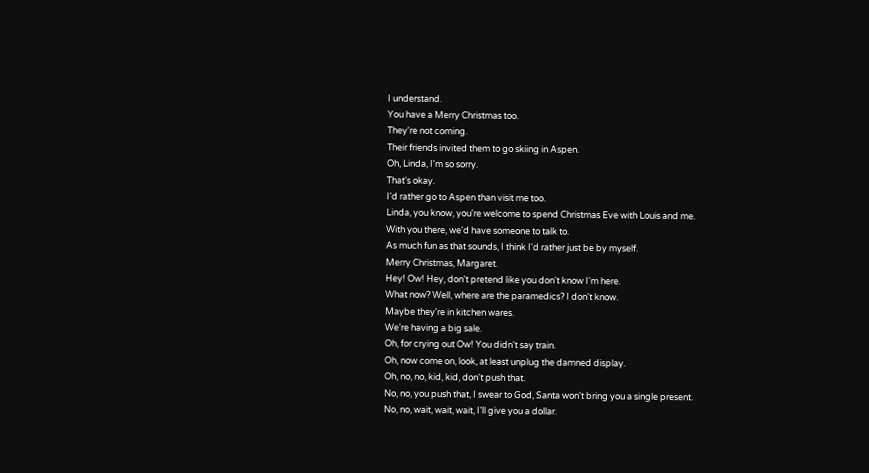I understand.
You have a Merry Christmas too.
They're not coming.
Their friends invited them to go skiing in Aspen.
Oh, Linda, I'm so sorry.
That's okay.
I'd rather go to Aspen than visit me too.
Linda, you know, you're welcome to spend Christmas Eve with Louis and me.
With you there, we'd have someone to talk to.
As much fun as that sounds, I think I'd rather just be by myself.
Merry Christmas, Margaret.
Hey! Ow! Hey, don't pretend like you don't know I'm here.
What now? Well, where are the paramedics? I don't know.
Maybe they're in kitchen wares.
We're having a big sale.
Oh, for crying out Ow! You didn't say train.
Oh, now come on, look, at least unplug the damned display.
Oh, no, no, kid, kid, don't push that.
No, no, you push that, I swear to God, Santa won't bring you a single present.
No, no, wait, wait, wait, I'll give you a dollar.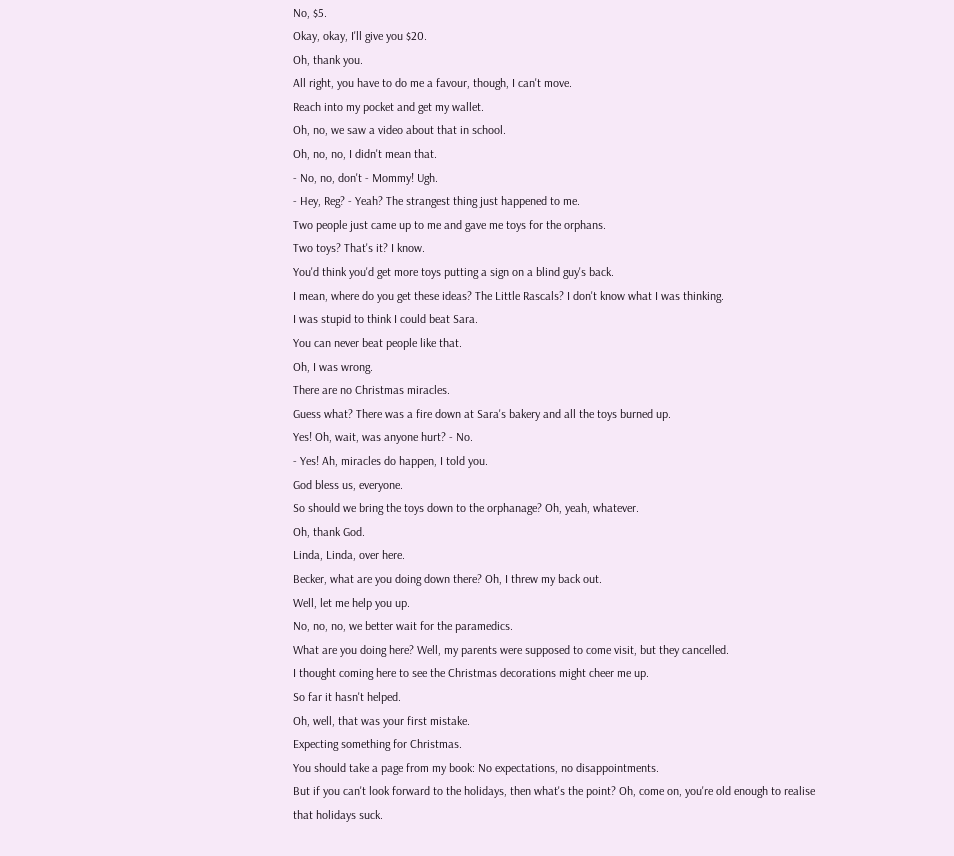No, $5.
Okay, okay, I'll give you $20.
Oh, thank you.
All right, you have to do me a favour, though, I can't move.
Reach into my pocket and get my wallet.
Oh, no, we saw a video about that in school.
Oh, no, no, I didn't mean that.
- No, no, don't - Mommy! Ugh.
- Hey, Reg? - Yeah? The strangest thing just happened to me.
Two people just came up to me and gave me toys for the orphans.
Two toys? That's it? I know.
You'd think you'd get more toys putting a sign on a blind guy's back.
I mean, where do you get these ideas? The Little Rascals? I don't know what I was thinking.
I was stupid to think I could beat Sara.
You can never beat people like that.
Oh, I was wrong.
There are no Christmas miracles.
Guess what? There was a fire down at Sara's bakery and all the toys burned up.
Yes! Oh, wait, was anyone hurt? - No.
- Yes! Ah, miracles do happen, I told you.
God bless us, everyone.
So should we bring the toys down to the orphanage? Oh, yeah, whatever.
Oh, thank God.
Linda, Linda, over here.
Becker, what are you doing down there? Oh, I threw my back out.
Well, let me help you up.
No, no, no, we better wait for the paramedics.
What are you doing here? Well, my parents were supposed to come visit, but they cancelled.
I thought coming here to see the Christmas decorations might cheer me up.
So far it hasn't helped.
Oh, well, that was your first mistake.
Expecting something for Christmas.
You should take a page from my book: No expectations, no disappointments.
But if you can't look forward to the holidays, then what's the point? Oh, come on, you're old enough to realise that holidays suck.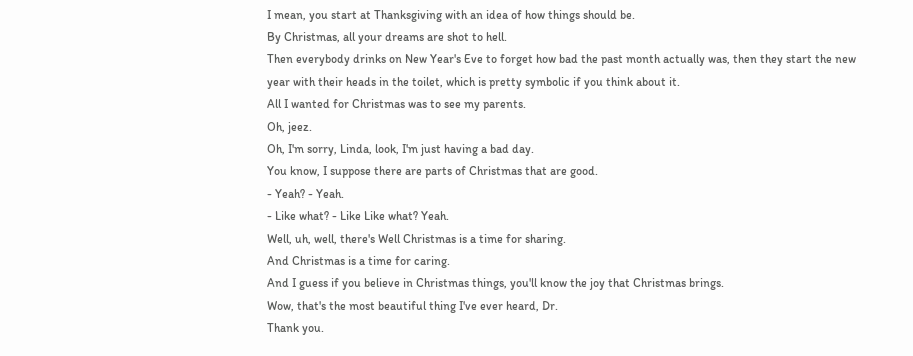I mean, you start at Thanksgiving with an idea of how things should be.
By Christmas, all your dreams are shot to hell.
Then everybody drinks on New Year's Eve to forget how bad the past month actually was, then they start the new year with their heads in the toilet, which is pretty symbolic if you think about it.
All I wanted for Christmas was to see my parents.
Oh, jeez.
Oh, I'm sorry, Linda, look, I'm just having a bad day.
You know, I suppose there are parts of Christmas that are good.
- Yeah? - Yeah.
- Like what? - Like Like what? Yeah.
Well, uh, well, there's Well Christmas is a time for sharing.
And Christmas is a time for caring.
And I guess if you believe in Christmas things, you'll know the joy that Christmas brings.
Wow, that's the most beautiful thing I've ever heard, Dr.
Thank you.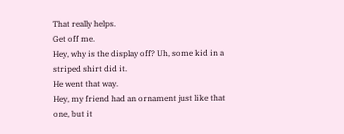That really helps.
Get off me.
Hey, why is the display off? Uh, some kid in a striped shirt did it.
He went that way.
Hey, my friend had an ornament just like that one, but it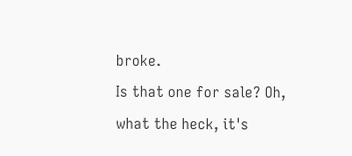broke.
Is that one for sale? Oh, what the heck, it's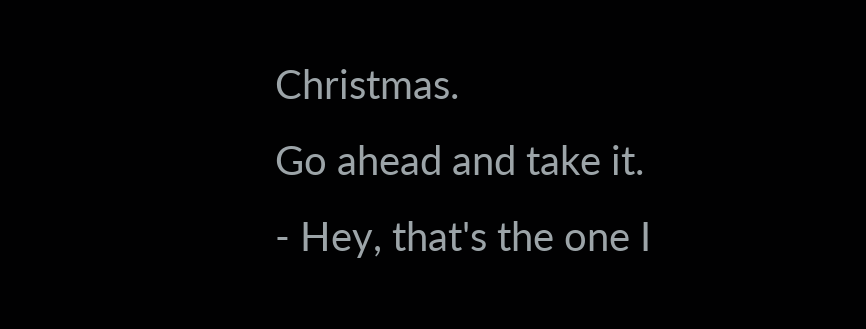Christmas.
Go ahead and take it.
- Hey, that's the one I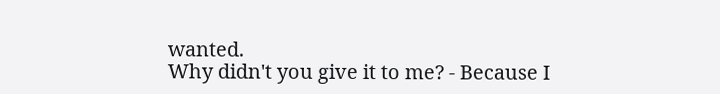wanted.
Why didn't you give it to me? - Because I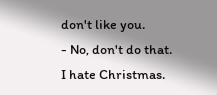don't like you.
- No, don't do that.
I hate Christmas.